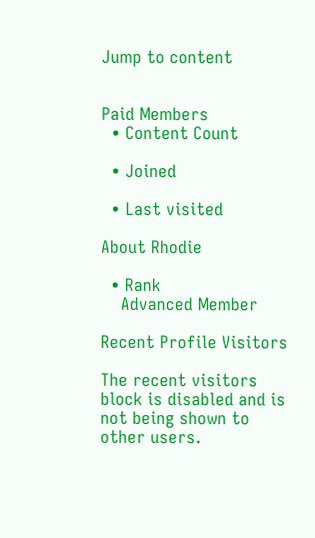Jump to content


Paid Members
  • Content Count

  • Joined

  • Last visited

About Rhodie

  • Rank
    Advanced Member

Recent Profile Visitors

The recent visitors block is disabled and is not being shown to other users.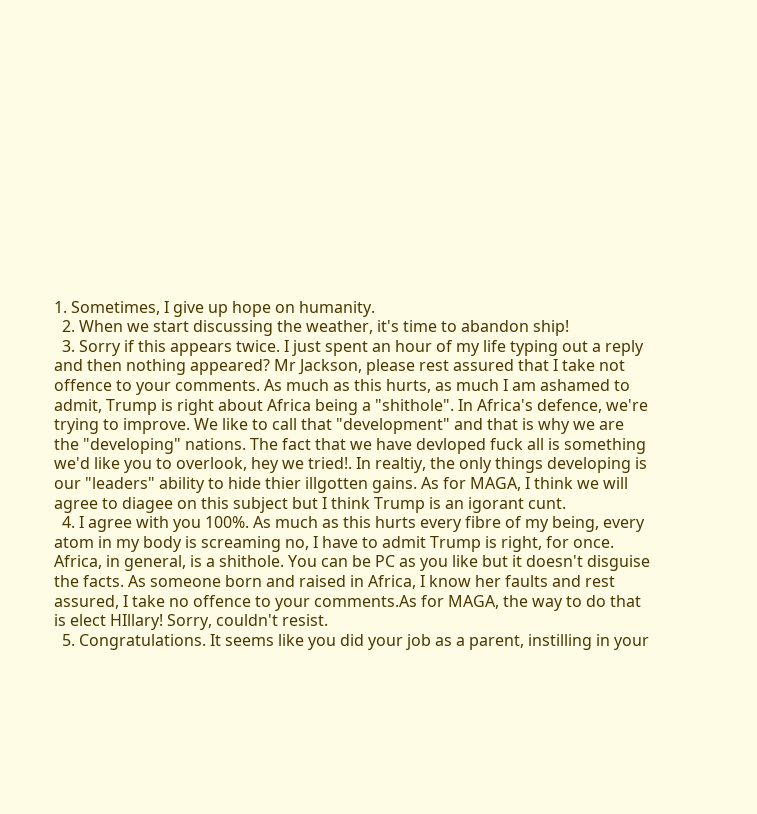1. Sometimes, I give up hope on humanity.
  2. When we start discussing the weather, it's time to abandon ship!
  3. Sorry if this appears twice. I just spent an hour of my life typing out a reply and then nothing appeared? Mr Jackson, please rest assured that I take not offence to your comments. As much as this hurts, as much I am ashamed to admit, Trump is right about Africa being a "shithole". In Africa's defence, we're trying to improve. We like to call that "development" and that is why we are the "developing" nations. The fact that we have devloped fuck all is something we'd like you to overlook, hey we tried!. In realtiy, the only things developing is our "leaders" ability to hide thier illgotten gains. As for MAGA, I think we will agree to diagee on this subject but I think Trump is an igorant cunt.
  4. I agree with you 100%. As much as this hurts every fibre of my being, every atom in my body is screaming no, I have to admit Trump is right, for once. Africa, in general, is a shithole. You can be PC as you like but it doesn't disguise the facts. As someone born and raised in Africa, I know her faults and rest assured, I take no offence to your comments.As for MAGA, the way to do that is elect HIllary! Sorry, couldn't resist.
  5. Congratulations. It seems like you did your job as a parent, instilling in your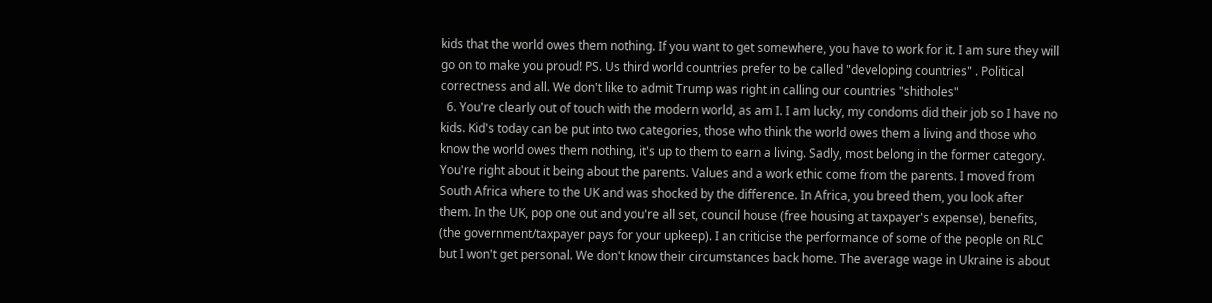kids that the world owes them nothing. If you want to get somewhere, you have to work for it. I am sure they will go on to make you proud! PS. Us third world countries prefer to be called "developing countries" . Political correctness and all. We don't like to admit Trump was right in calling our countries "shitholes"
  6. You're clearly out of touch with the modern world, as am I. I am lucky, my condoms did their job so I have no kids. Kid's today can be put into two categories, those who think the world owes them a living and those who know the world owes them nothing, it's up to them to earn a living. Sadly, most belong in the former category. You're right about it being about the parents. Values and a work ethic come from the parents. I moved from South Africa where to the UK and was shocked by the difference. In Africa, you breed them, you look after them. In the UK, pop one out and you're all set, council house (free housing at taxpayer's expense), benefits, (the government/taxpayer pays for your upkeep). I an criticise the performance of some of the people on RLC but I won't get personal. We don't know their circumstances back home. The average wage in Ukraine is about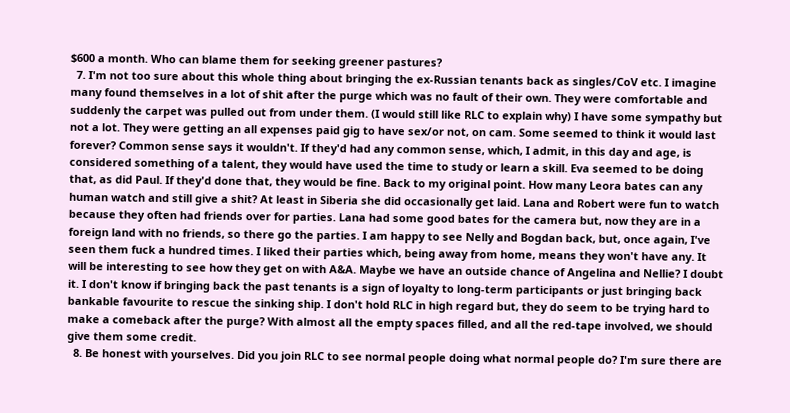$600 a month. Who can blame them for seeking greener pastures?
  7. I'm not too sure about this whole thing about bringing the ex-Russian tenants back as singles/CoV etc. I imagine many found themselves in a lot of shit after the purge which was no fault of their own. They were comfortable and suddenly the carpet was pulled out from under them. (I would still like RLC to explain why) I have some sympathy but not a lot. They were getting an all expenses paid gig to have sex/or not, on cam. Some seemed to think it would last forever? Common sense says it wouldn't. If they'd had any common sense, which, I admit, in this day and age, is considered something of a talent, they would have used the time to study or learn a skill. Eva seemed to be doing that, as did Paul. If they'd done that, they would be fine. Back to my original point. How many Leora bates can any human watch and still give a shit? At least in Siberia she did occasionally get laid. Lana and Robert were fun to watch because they often had friends over for parties. Lana had some good bates for the camera but, now they are in a foreign land with no friends, so there go the parties. I am happy to see Nelly and Bogdan back, but, once again, I've seen them fuck a hundred times. I liked their parties which, being away from home, means they won't have any. It will be interesting to see how they get on with A&A. Maybe we have an outside chance of Angelina and Nellie? I doubt it. I don't know if bringing back the past tenants is a sign of loyalty to long-term participants or just bringing back bankable favourite to rescue the sinking ship. I don't hold RLC in high regard but, they do seem to be trying hard to make a comeback after the purge? With almost all the empty spaces filled, and all the red-tape involved, we should give them some credit.
  8. Be honest with yourselves. Did you join RLC to see normal people doing what normal people do? I'm sure there are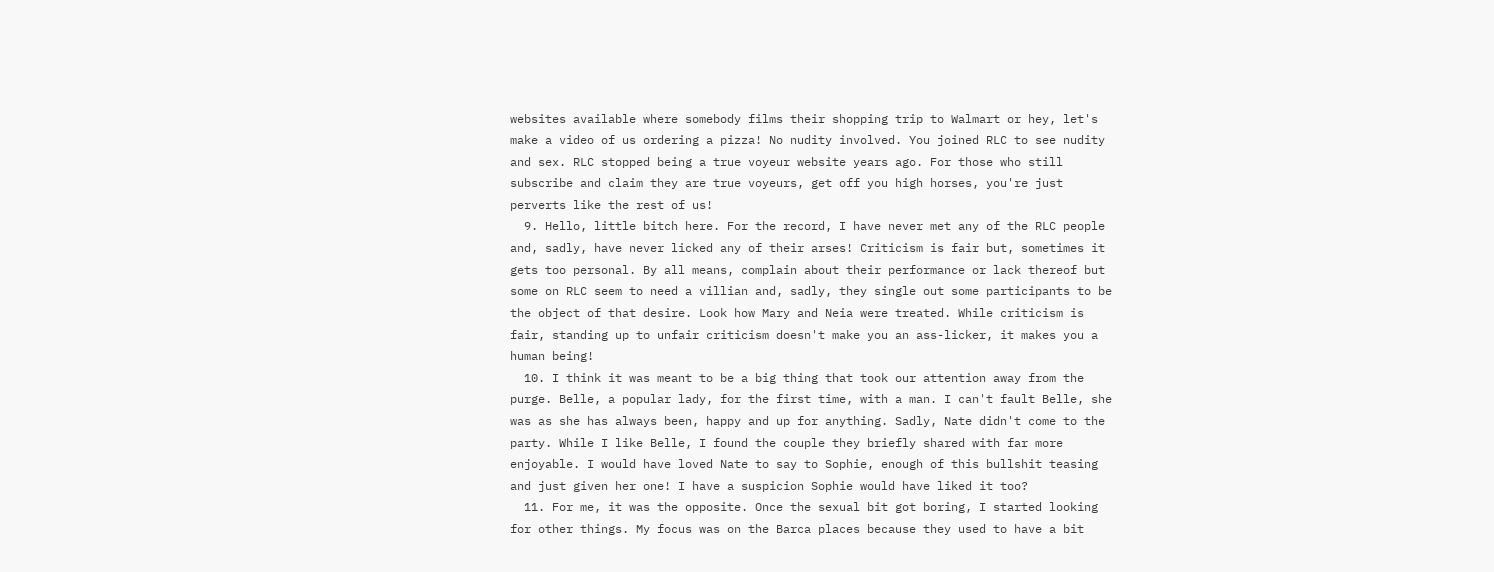websites available where somebody films their shopping trip to Walmart or hey, let's make a video of us ordering a pizza! No nudity involved. You joined RLC to see nudity and sex. RLC stopped being a true voyeur website years ago. For those who still subscribe and claim they are true voyeurs, get off you high horses, you're just perverts like the rest of us!
  9. Hello, little bitch here. For the record, I have never met any of the RLC people and, sadly, have never licked any of their arses! Criticism is fair but, sometimes it gets too personal. By all means, complain about their performance or lack thereof but some on RLC seem to need a villian and, sadly, they single out some participants to be the object of that desire. Look how Mary and Neia were treated. While criticism is fair, standing up to unfair criticism doesn't make you an ass-licker, it makes you a human being!
  10. I think it was meant to be a big thing that took our attention away from the purge. Belle, a popular lady, for the first time, with a man. I can't fault Belle, she was as she has always been, happy and up for anything. Sadly, Nate didn't come to the party. While I like Belle, I found the couple they briefly shared with far more enjoyable. I would have loved Nate to say to Sophie, enough of this bullshit teasing and just given her one! I have a suspicion Sophie would have liked it too?
  11. For me, it was the opposite. Once the sexual bit got boring, I started looking for other things. My focus was on the Barca places because they used to have a bit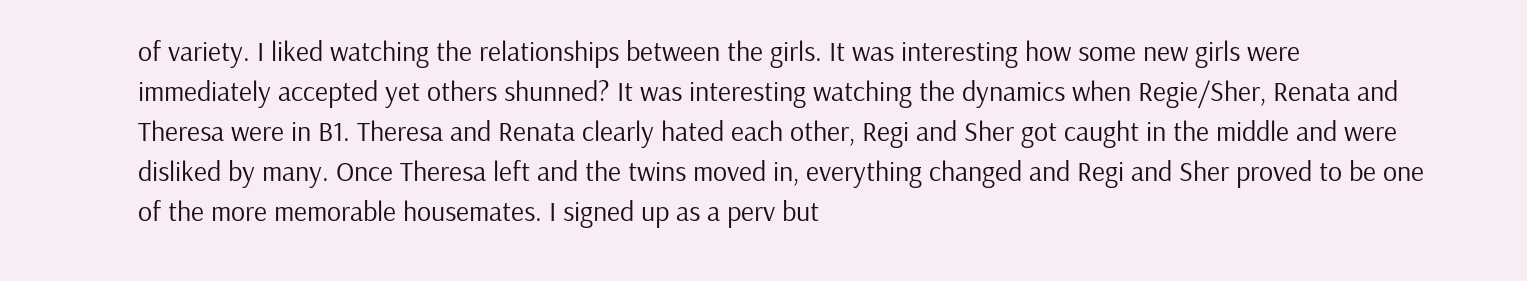of variety. I liked watching the relationships between the girls. It was interesting how some new girls were immediately accepted yet others shunned? It was interesting watching the dynamics when Regie/Sher, Renata and Theresa were in B1. Theresa and Renata clearly hated each other, Regi and Sher got caught in the middle and were disliked by many. Once Theresa left and the twins moved in, everything changed and Regi and Sher proved to be one of the more memorable housemates. I signed up as a perv but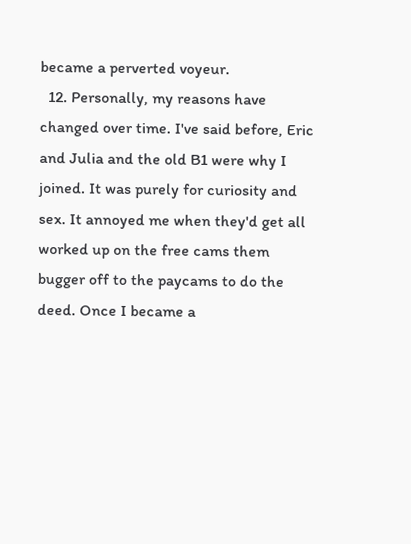became a perverted voyeur.
  12. Personally, my reasons have changed over time. I've said before, Eric and Julia and the old B1 were why I joined. It was purely for curiosity and sex. It annoyed me when they'd get all worked up on the free cams them bugger off to the paycams to do the deed. Once I became a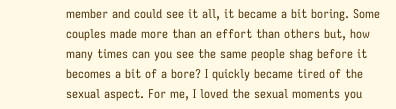member and could see it all, it became a bit boring. Some couples made more than an effort than others but, how many times can you see the same people shag before it becomes a bit of a bore? I quickly became tired of the sexual aspect. For me, I loved the sexual moments you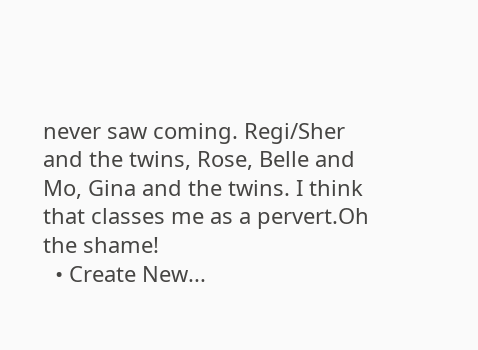never saw coming. Regi/Sher and the twins, Rose, Belle and Mo, Gina and the twins. I think that classes me as a pervert.Oh the shame!
  • Create New...